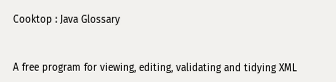Cooktop : Java Glossary


A free program for viewing, editing, validating and tidying XML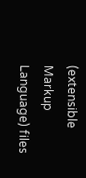(extensible Markup Language) files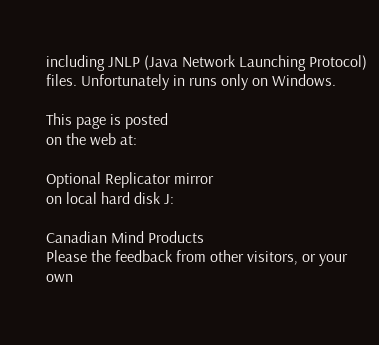including JNLP (Java Network Launching Protocol) files. Unfortunately in runs only on Windows.

This page is posted
on the web at:

Optional Replicator mirror
on local hard disk J:

Canadian Mind Products
Please the feedback from other visitors, or your own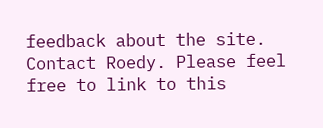feedback about the site.
Contact Roedy. Please feel free to link to this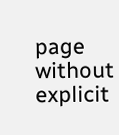page without explicit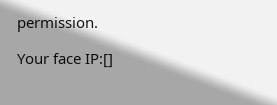permission.

Your face IP:[]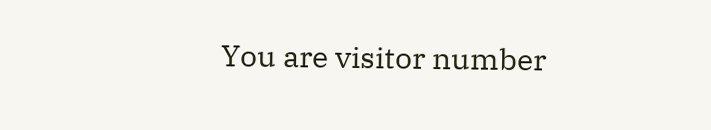You are visitor number